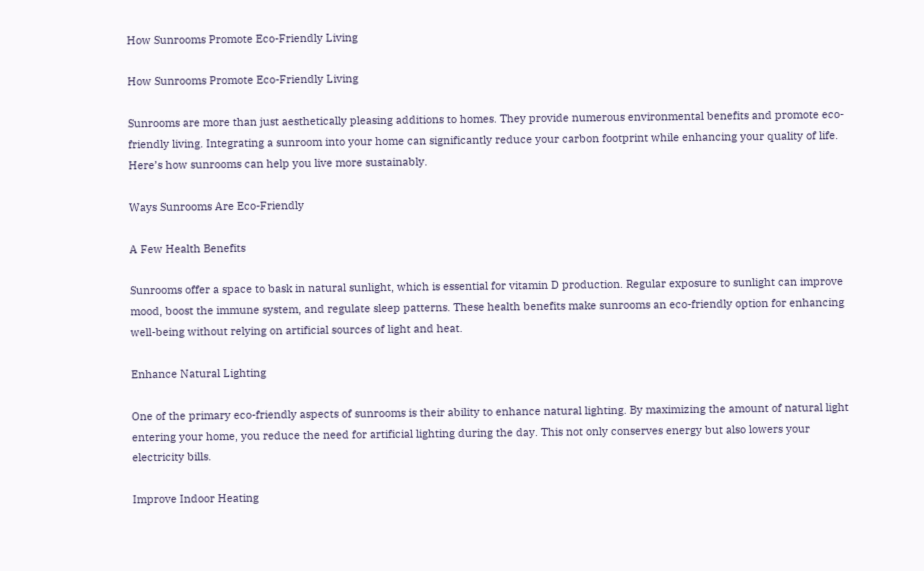How Sunrooms Promote Eco-Friendly Living

How Sunrooms Promote Eco-Friendly Living

Sunrooms are more than just aesthetically pleasing additions to homes. They provide numerous environmental benefits and promote eco-friendly living. Integrating a sunroom into your home can significantly reduce your carbon footprint while enhancing your quality of life. Here’s how sunrooms can help you live more sustainably.

Ways Sunrooms Are Eco-Friendly

A Few Health Benefits

Sunrooms offer a space to bask in natural sunlight, which is essential for vitamin D production. Regular exposure to sunlight can improve mood, boost the immune system, and regulate sleep patterns. These health benefits make sunrooms an eco-friendly option for enhancing well-being without relying on artificial sources of light and heat.

Enhance Natural Lighting

One of the primary eco-friendly aspects of sunrooms is their ability to enhance natural lighting. By maximizing the amount of natural light entering your home, you reduce the need for artificial lighting during the day. This not only conserves energy but also lowers your electricity bills.

Improve Indoor Heating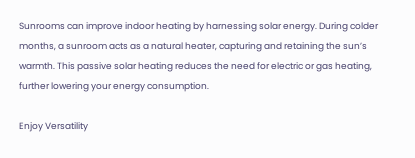Sunrooms can improve indoor heating by harnessing solar energy. During colder months, a sunroom acts as a natural heater, capturing and retaining the sun’s warmth. This passive solar heating reduces the need for electric or gas heating, further lowering your energy consumption.

Enjoy Versatility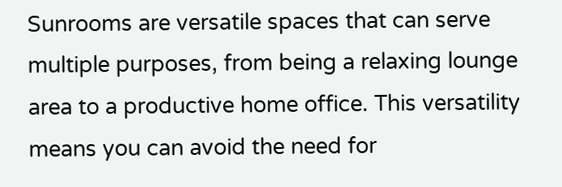Sunrooms are versatile spaces that can serve multiple purposes, from being a relaxing lounge area to a productive home office. This versatility means you can avoid the need for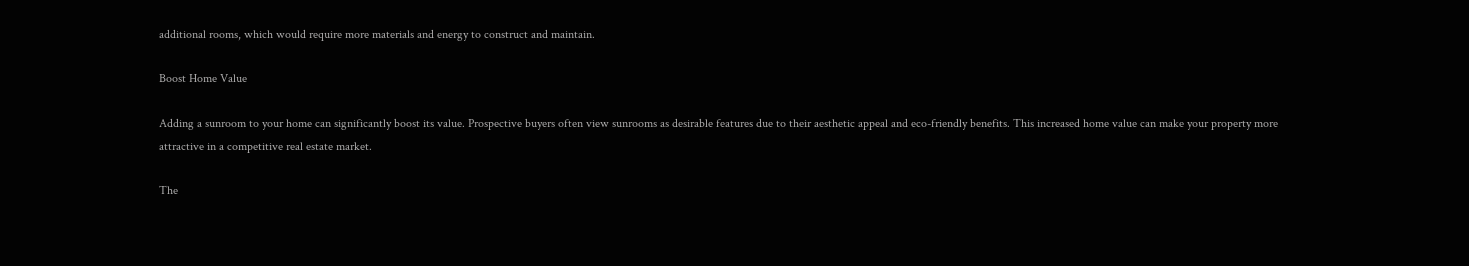additional rooms, which would require more materials and energy to construct and maintain.

Boost Home Value

Adding a sunroom to your home can significantly boost its value. Prospective buyers often view sunrooms as desirable features due to their aesthetic appeal and eco-friendly benefits. This increased home value can make your property more attractive in a competitive real estate market.

The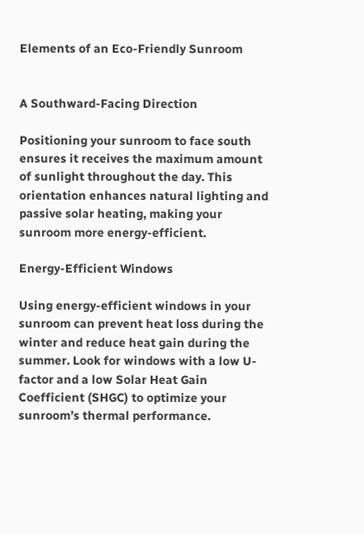Elements of an Eco-Friendly Sunroom


A Southward-Facing Direction

Positioning your sunroom to face south ensures it receives the maximum amount of sunlight throughout the day. This orientation enhances natural lighting and passive solar heating, making your sunroom more energy-efficient.

Energy-Efficient Windows

Using energy-efficient windows in your sunroom can prevent heat loss during the winter and reduce heat gain during the summer. Look for windows with a low U-factor and a low Solar Heat Gain Coefficient (SHGC) to optimize your sunroom’s thermal performance.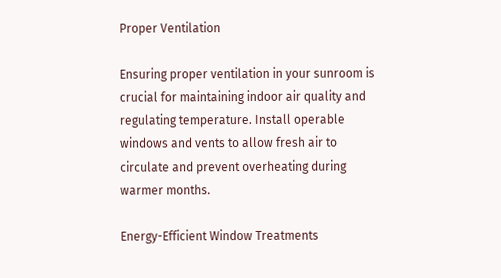Proper Ventilation

Ensuring proper ventilation in your sunroom is crucial for maintaining indoor air quality and regulating temperature. Install operable windows and vents to allow fresh air to circulate and prevent overheating during warmer months.

Energy-Efficient Window Treatments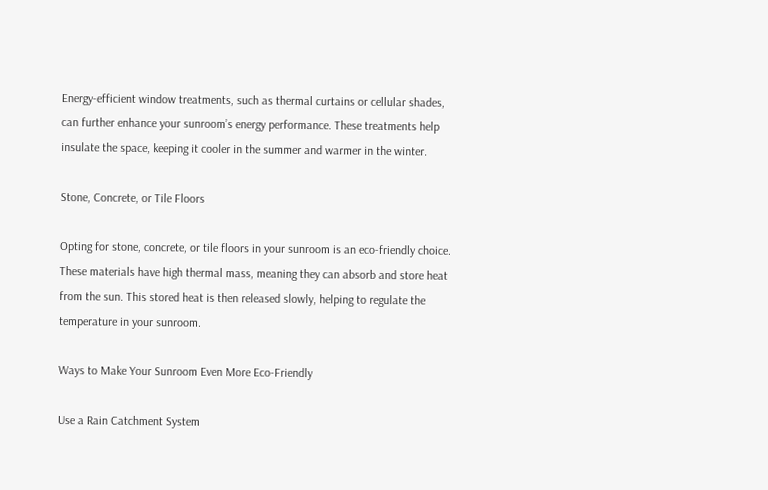Energy-efficient window treatments, such as thermal curtains or cellular shades, can further enhance your sunroom’s energy performance. These treatments help insulate the space, keeping it cooler in the summer and warmer in the winter.

Stone, Concrete, or Tile Floors

Opting for stone, concrete, or tile floors in your sunroom is an eco-friendly choice. These materials have high thermal mass, meaning they can absorb and store heat from the sun. This stored heat is then released slowly, helping to regulate the temperature in your sunroom.

Ways to Make Your Sunroom Even More Eco-Friendly

Use a Rain Catchment System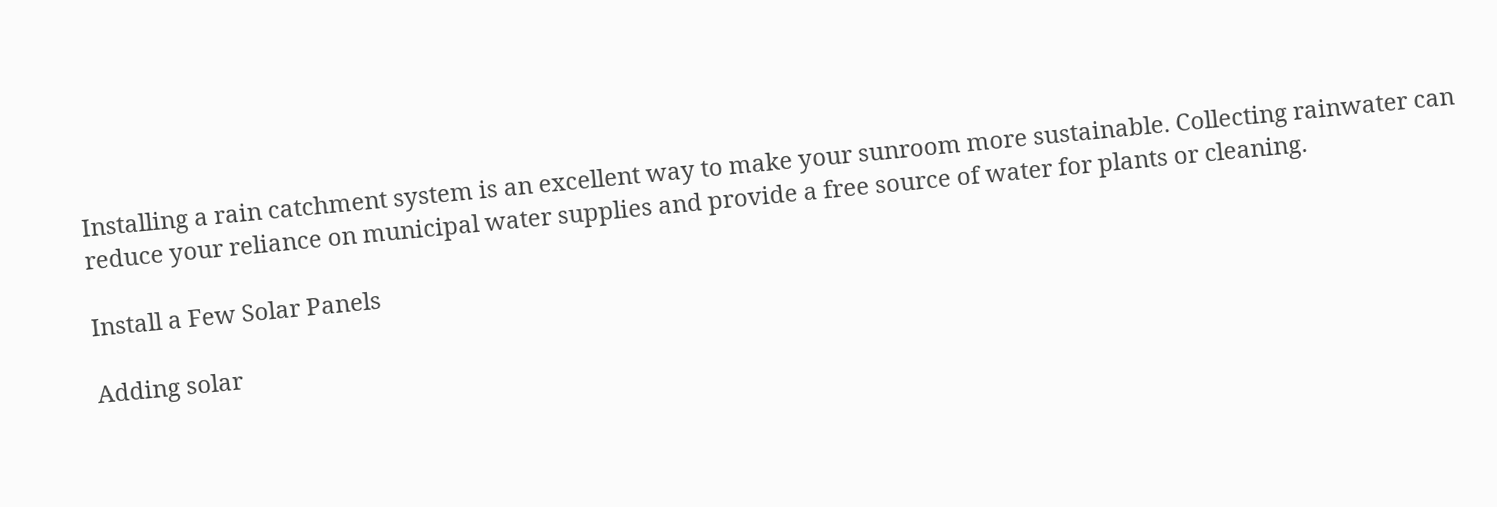Installing a rain catchment system is an excellent way to make your sunroom more sustainable. Collecting rainwater can reduce your reliance on municipal water supplies and provide a free source of water for plants or cleaning.

Install a Few Solar Panels

Adding solar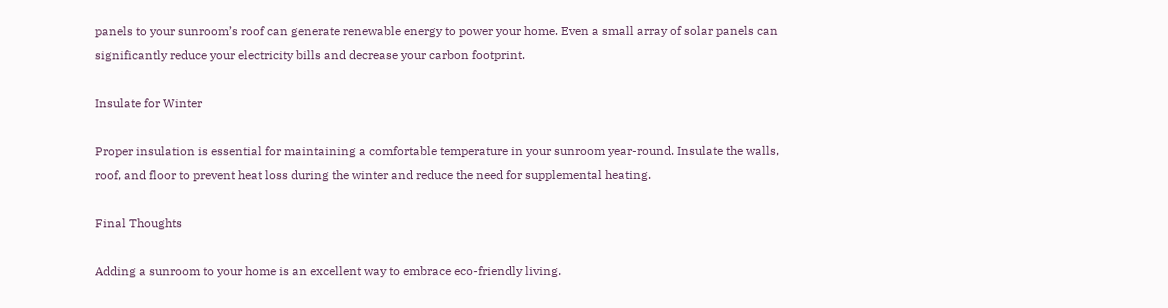panels to your sunroom’s roof can generate renewable energy to power your home. Even a small array of solar panels can significantly reduce your electricity bills and decrease your carbon footprint.

Insulate for Winter

Proper insulation is essential for maintaining a comfortable temperature in your sunroom year-round. Insulate the walls, roof, and floor to prevent heat loss during the winter and reduce the need for supplemental heating.

Final Thoughts

Adding a sunroom to your home is an excellent way to embrace eco-friendly living.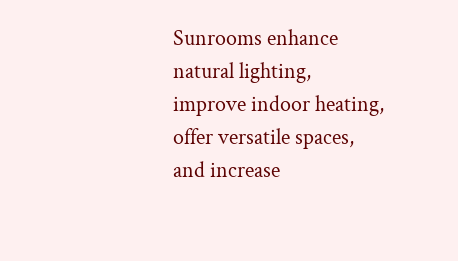Sunrooms enhance natural lighting, improve indoor heating, offer versatile spaces, and increase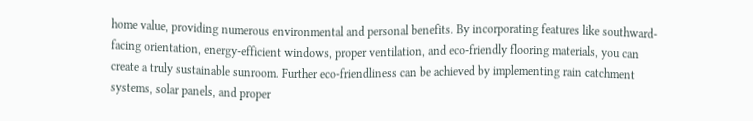home value, providing numerous environmental and personal benefits. By incorporating features like southward-facing orientation, energy-efficient windows, proper ventilation, and eco-friendly flooring materials, you can create a truly sustainable sunroom. Further eco-friendliness can be achieved by implementing rain catchment systems, solar panels, and proper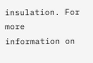insulation. For more information on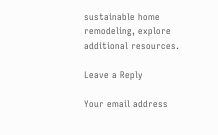sustainable home remodeling, explore additional resources.

Leave a Reply

Your email address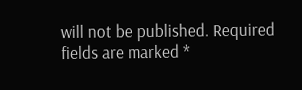will not be published. Required fields are marked *